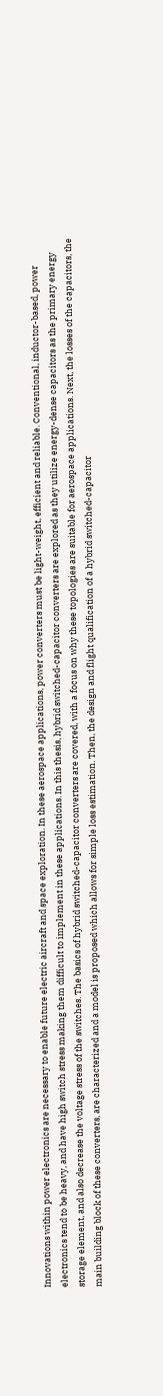Innovations within power electronics are necessary to enable future electric aircraft and space exploration. In these aerospace applications, power converters must be light-weight, efficient and reliable. Conventional, inductor-based, power electronics tend to be heavy, and have high switch stress making them difficult to implement in these applications. In this thesis, hybrid switched-capacitor converters are explored as they utilize energy-dense capacitors as the primary energy storage element, and also decrease the voltage stress of the switches. The basics of hybrid switched-capacitor converters are covered, with a focus on why these topologies are suitable for aerospace applications. Next, the losses of the capacitors, the main building block of these converters, are characterized and a model is proposed which allows for simple loss estimation. Then, the design and flight qualification of a hybrid switched-capacitor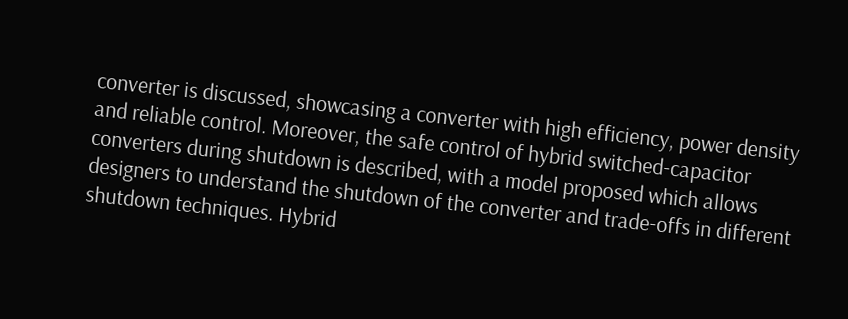converter is discussed, showcasing a converter with high efficiency, power density and reliable control. Moreover, the safe control of hybrid switched-capacitor converters during shutdown is described, with a model proposed which allows designers to understand the shutdown of the converter and trade-offs in different shutdown techniques. Hybrid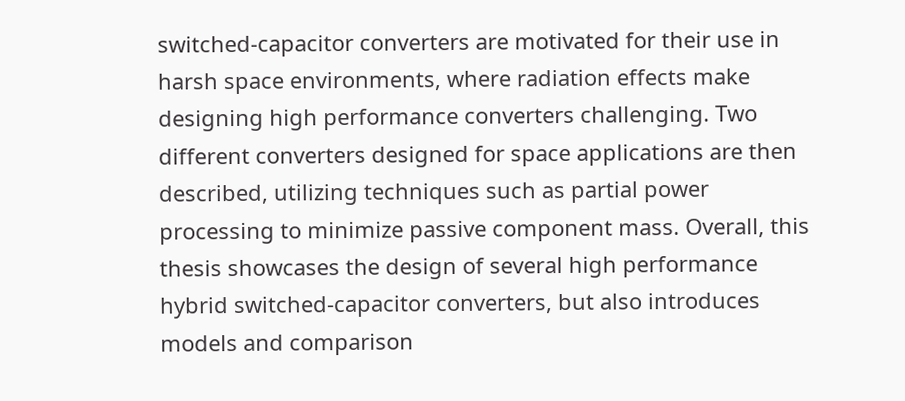switched-capacitor converters are motivated for their use in harsh space environments, where radiation effects make designing high performance converters challenging. Two different converters designed for space applications are then described, utilizing techniques such as partial power processing to minimize passive component mass. Overall, this thesis showcases the design of several high performance hybrid switched-capacitor converters, but also introduces models and comparison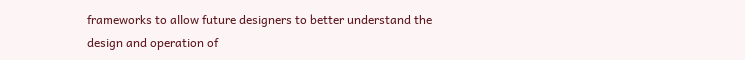frameworks to allow future designers to better understand the design and operation of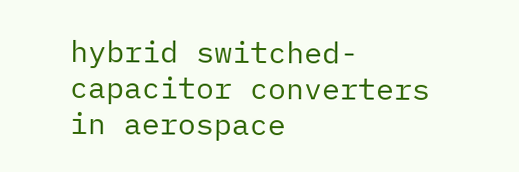hybrid switched-capacitor converters in aerospace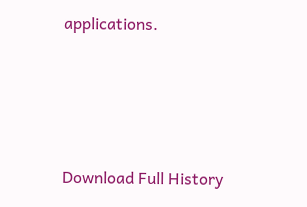applications.




Download Full History